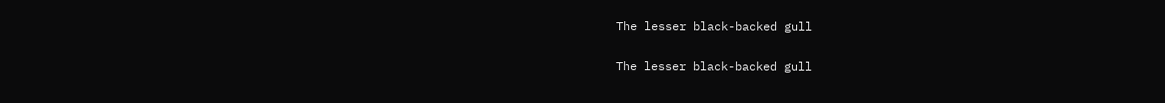The lesser black-backed gull

The lesser black-backed gull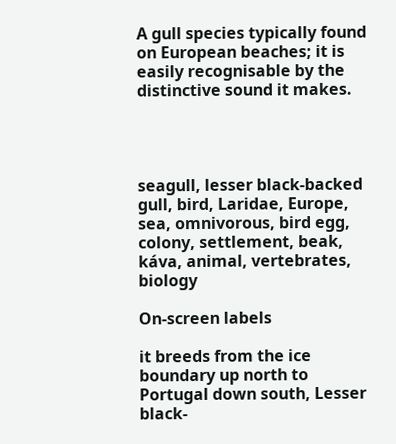A gull species typically found on European beaches; it is easily recognisable by the distinctive sound it makes.




seagull, lesser black-backed gull, bird, Laridae, Europe, sea, omnivorous, bird egg, colony, settlement, beak, káva, animal, vertebrates, biology

On-screen labels

it breeds from the ice boundary up north to Portugal down south, Lesser black-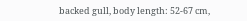backed gull, body length: 52-67 cm,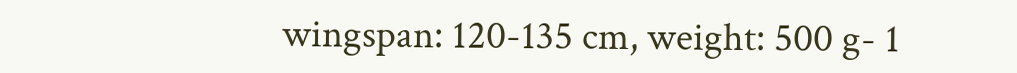wingspan: 120-135 cm, weight: 500 g- 1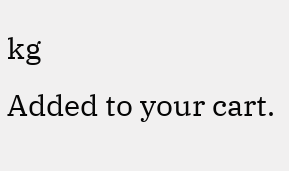kg
Added to your cart.